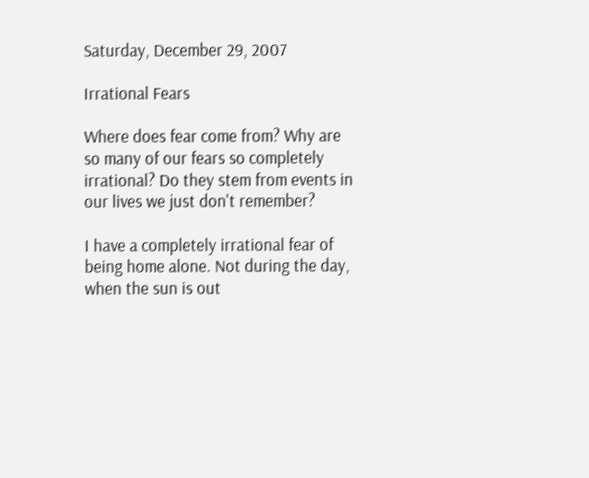Saturday, December 29, 2007

Irrational Fears

Where does fear come from? Why are so many of our fears so completely irrational? Do they stem from events in our lives we just don't remember?

I have a completely irrational fear of being home alone. Not during the day, when the sun is out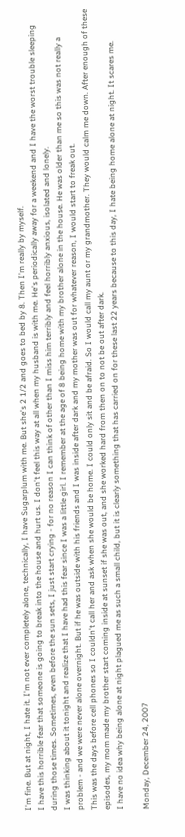I'm fine. But at night, I hate it. I'm not ever completely alone, technically, I have Sugarplum with me. But she's 2 1/2 and goes to bed by 8. Then I'm really by myself.
I have this horrible fear that someone is going to break into the house and hurt us. I don't feel this way at all when my husband is with me. He's periodically away for a weekend and I have the worst trouble sleeping during those times. Sometimes, even before the sun sets, I just start crying - for no reason I can think of other than I miss him terribly and feel horribly anxious, isolated and lonely.
I was thinking about it tonight and realize that I have had this fear since I was a little girl. I remember at the age of 8 being home with my brother alone in the house. He was older than me so this was not really a problem - and we were never alone overnight. But if he was outside with his friends and I was inside after dark and my mother was out for whatever reason, I would start to freak out.
This was the days before cell phones so I couldn't call her and ask when she would be home. I could only sit and be afraid. So I would call my aunt or my grandmother. They would calm me down. After enough of these episodes, my mom made my brother start coming inside at sunset if she was out, and she worked hard from then on to not be out after dark.
I have no idea why being alone at night plagued me as such a small child, but it is clearly something that has carried on for these last 22 years because to this day, I hate being home alone at night. It scares me.

Monday, December 24, 2007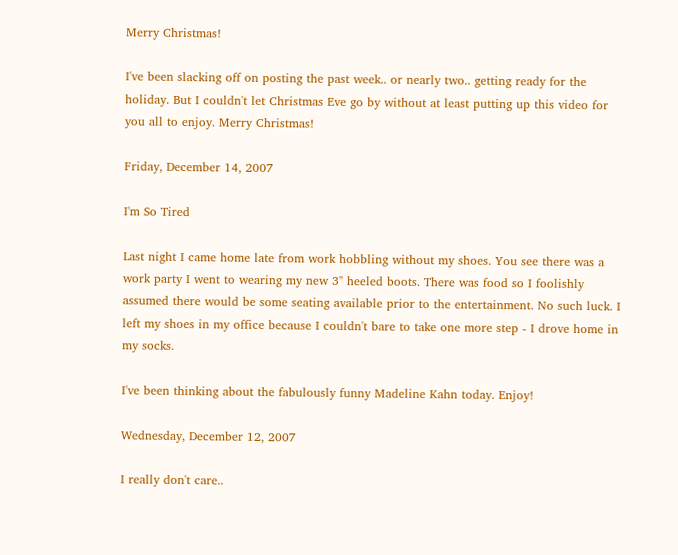Merry Christmas!

I've been slacking off on posting the past week.. or nearly two.. getting ready for the holiday. But I couldn't let Christmas Eve go by without at least putting up this video for you all to enjoy. Merry Christmas!

Friday, December 14, 2007

I'm So Tired

Last night I came home late from work hobbling without my shoes. You see there was a work party I went to wearing my new 3" heeled boots. There was food so I foolishly assumed there would be some seating available prior to the entertainment. No such luck. I left my shoes in my office because I couldn't bare to take one more step - I drove home in my socks.

I've been thinking about the fabulously funny Madeline Kahn today. Enjoy!

Wednesday, December 12, 2007

I really don't care..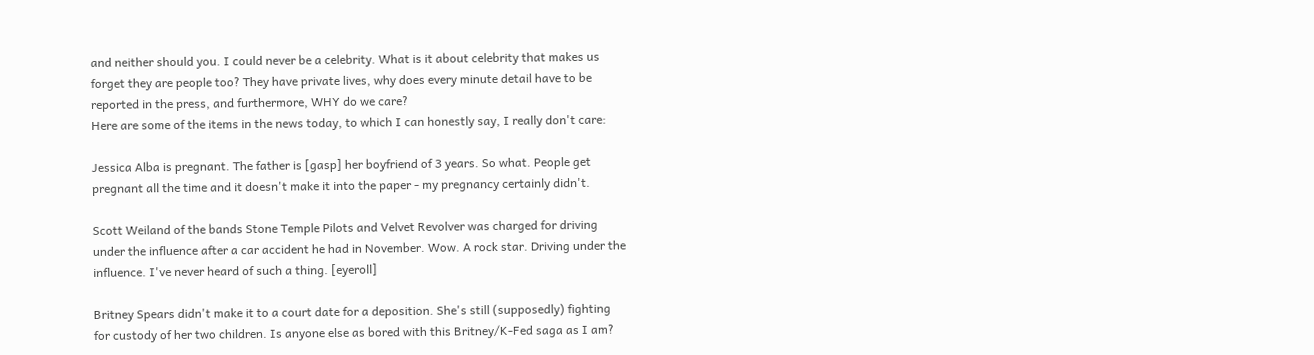and neither should you. I could never be a celebrity. What is it about celebrity that makes us forget they are people too? They have private lives, why does every minute detail have to be reported in the press, and furthermore, WHY do we care?
Here are some of the items in the news today, to which I can honestly say, I really don't care:

Jessica Alba is pregnant. The father is [gasp] her boyfriend of 3 years. So what. People get pregnant all the time and it doesn't make it into the paper - my pregnancy certainly didn't.

Scott Weiland of the bands Stone Temple Pilots and Velvet Revolver was charged for driving under the influence after a car accident he had in November. Wow. A rock star. Driving under the influence. I've never heard of such a thing. [eyeroll]

Britney Spears didn't make it to a court date for a deposition. She's still (supposedly) fighting for custody of her two children. Is anyone else as bored with this Britney/K-Fed saga as I am?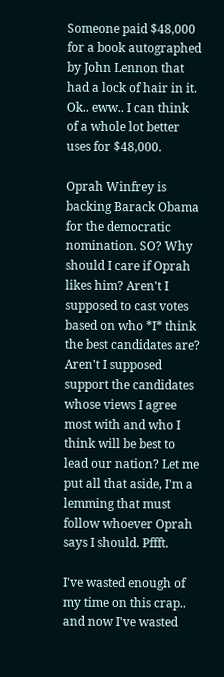Someone paid $48,000 for a book autographed by John Lennon that had a lock of hair in it. Ok.. eww.. I can think of a whole lot better uses for $48,000.

Oprah Winfrey is backing Barack Obama for the democratic nomination. SO? Why should I care if Oprah likes him? Aren't I supposed to cast votes based on who *I* think the best candidates are? Aren't I supposed support the candidates whose views I agree most with and who I think will be best to lead our nation? Let me put all that aside, I'm a lemming that must follow whoever Oprah says I should. Pffft.

I've wasted enough of my time on this crap.. and now I've wasted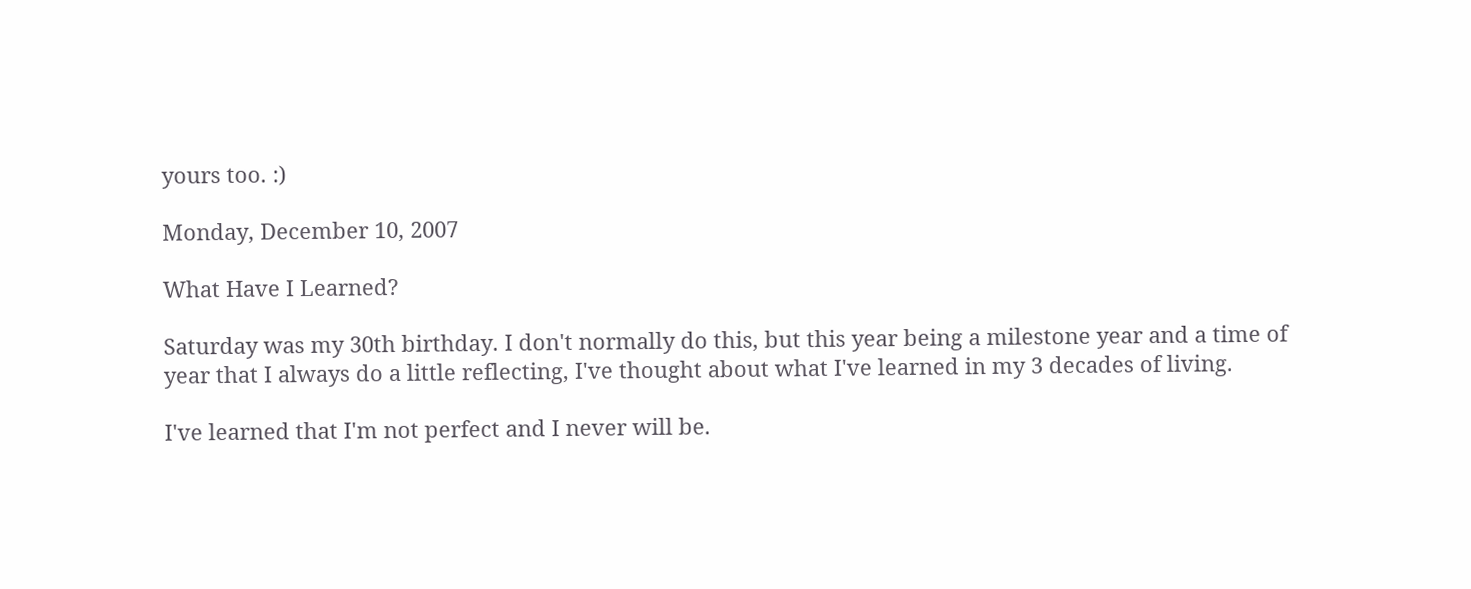yours too. :)

Monday, December 10, 2007

What Have I Learned?

Saturday was my 30th birthday. I don't normally do this, but this year being a milestone year and a time of year that I always do a little reflecting, I've thought about what I've learned in my 3 decades of living.

I've learned that I'm not perfect and I never will be.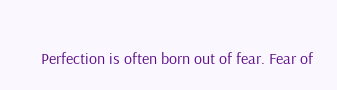Perfection is often born out of fear. Fear of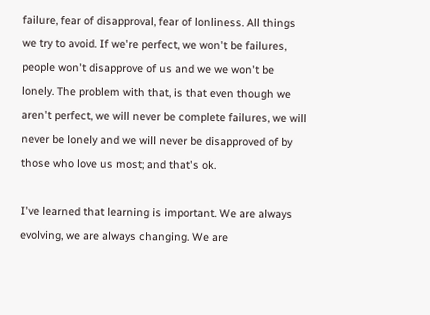failure, fear of disapproval, fear of lonliness. All things we try to avoid. If we're perfect, we won't be failures, people won't disapprove of us and we we won't be lonely. The problem with that, is that even though we aren't perfect, we will never be complete failures, we will never be lonely and we will never be disapproved of by those who love us most; and that's ok.

I've learned that learning is important. We are always evolving, we are always changing. We are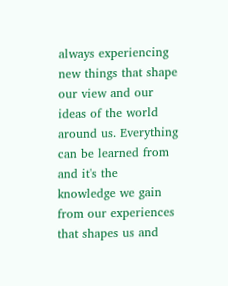always experiencing new things that shape our view and our ideas of the world around us. Everything can be learned from and it's the knowledge we gain from our experiences that shapes us and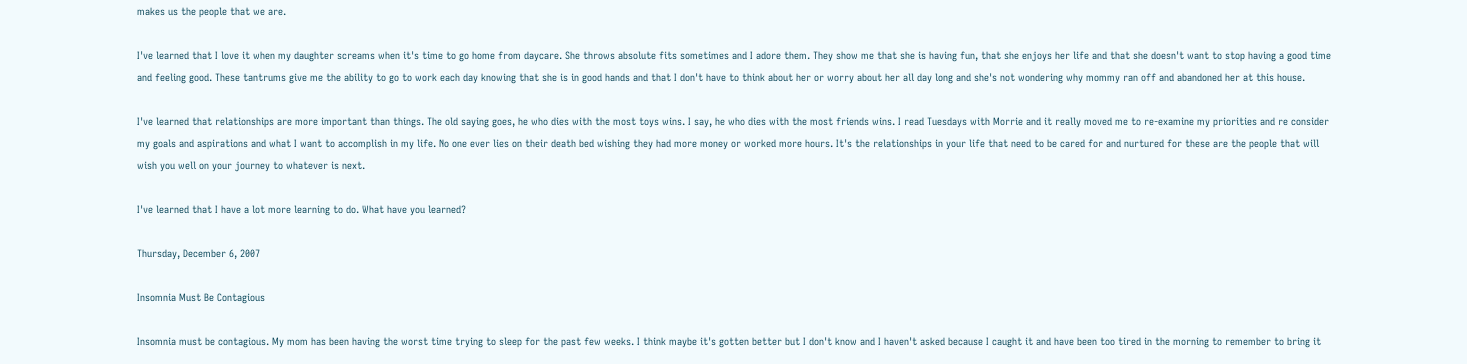makes us the people that we are.

I've learned that I love it when my daughter screams when it's time to go home from daycare. She throws absolute fits sometimes and I adore them. They show me that she is having fun, that she enjoys her life and that she doesn't want to stop having a good time and feeling good. These tantrums give me the ability to go to work each day knowing that she is in good hands and that I don't have to think about her or worry about her all day long and she's not wondering why mommy ran off and abandoned her at this house.

I've learned that relationships are more important than things. The old saying goes, he who dies with the most toys wins. I say, he who dies with the most friends wins. I read Tuesdays with Morrie and it really moved me to re-examine my priorities and re consider my goals and aspirations and what I want to accomplish in my life. No one ever lies on their death bed wishing they had more money or worked more hours. It's the relationships in your life that need to be cared for and nurtured for these are the people that will wish you well on your journey to whatever is next.

I've learned that I have a lot more learning to do. What have you learned?

Thursday, December 6, 2007

Insomnia Must Be Contagious

Insomnia must be contagious. My mom has been having the worst time trying to sleep for the past few weeks. I think maybe it's gotten better but I don't know and I haven't asked because I caught it and have been too tired in the morning to remember to bring it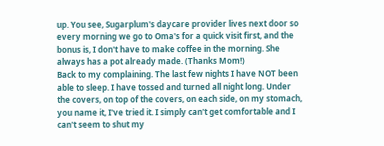up. You see, Sugarplum's daycare provider lives next door so every morning we go to Oma's for a quick visit first, and the bonus is, I don't have to make coffee in the morning. She always has a pot already made. (Thanks Mom!)
Back to my complaining. The last few nights I have NOT been able to sleep. I have tossed and turned all night long. Under the covers, on top of the covers, on each side, on my stomach, you name it, I've tried it. I simply can't get comfortable and I can't seem to shut my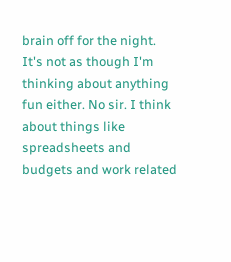brain off for the night.
It's not as though I'm thinking about anything fun either. No sir. I think about things like spreadsheets and budgets and work related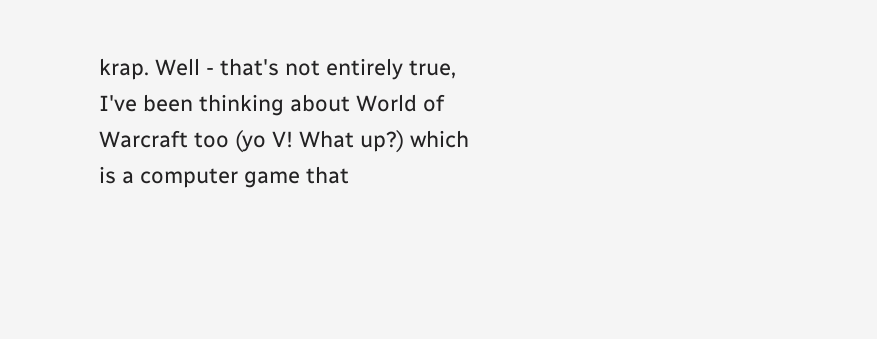krap. Well - that's not entirely true, I've been thinking about World of Warcraft too (yo V! What up?) which is a computer game that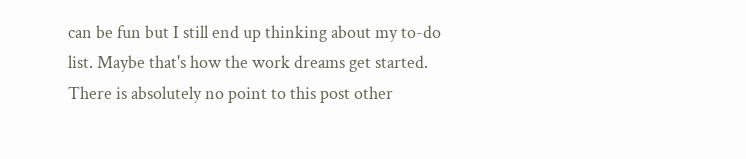can be fun but I still end up thinking about my to-do list. Maybe that's how the work dreams get started.
There is absolutely no point to this post other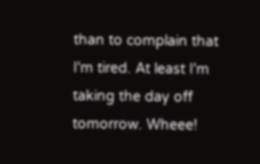than to complain that I'm tired. At least I'm taking the day off tomorrow. Wheee!